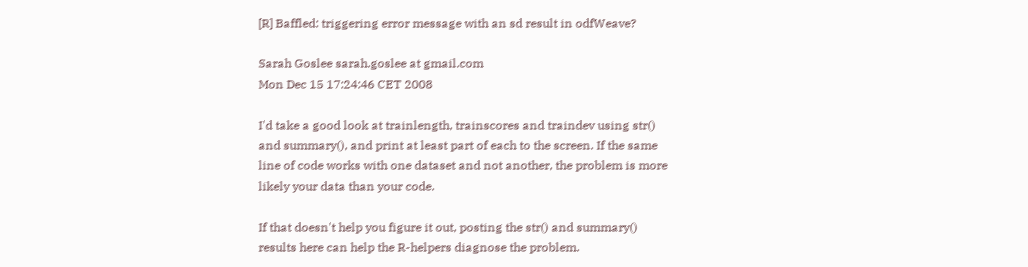[R] Baffled: triggering error message with an sd result in odfWeave?

Sarah Goslee sarah.goslee at gmail.com
Mon Dec 15 17:24:46 CET 2008

I'd take a good look at trainlength, trainscores and traindev using str()
and summary(), and print at least part of each to the screen. If the same
line of code works with one dataset and not another, the problem is more
likely your data than your code.

If that doesn't help you figure it out, posting the str() and summary()
results here can help the R-helpers diagnose the problem.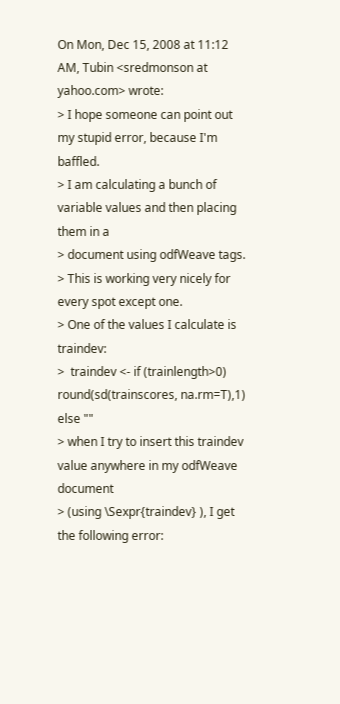On Mon, Dec 15, 2008 at 11:12 AM, Tubin <sredmonson at yahoo.com> wrote:
> I hope someone can point out my stupid error, because I'm baffled.
> I am calculating a bunch of variable values and then placing them in a
> document using odfWeave tags.
> This is working very nicely for every spot except one.
> One of the values I calculate is traindev:
>  traindev <- if (trainlength>0) round(sd(trainscores, na.rm=T),1) else ""
> when I try to insert this traindev value anywhere in my odfWeave document
> (using \Sexpr{traindev} ), I get the following error: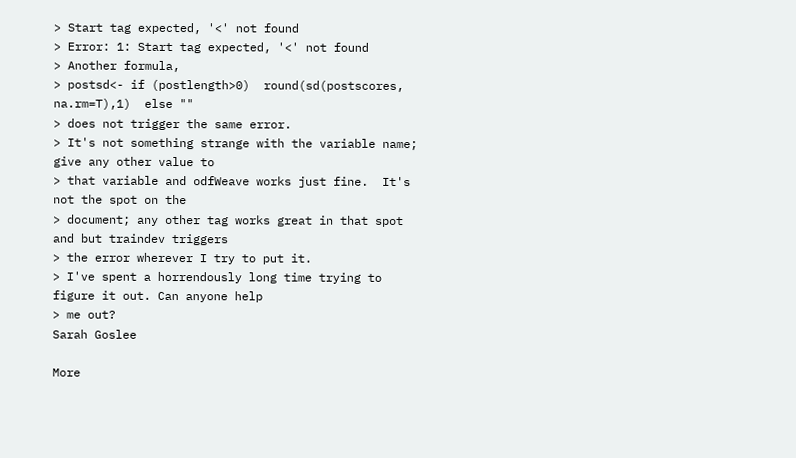> Start tag expected, '<' not found
> Error: 1: Start tag expected, '<' not found
> Another formula,
> postsd<- if (postlength>0)  round(sd(postscores, na.rm=T),1)  else ""
> does not trigger the same error.
> It's not something strange with the variable name; give any other value to
> that variable and odfWeave works just fine.  It's not the spot on the
> document; any other tag works great in that spot and but traindev triggers
> the error wherever I try to put it.
> I've spent a horrendously long time trying to figure it out. Can anyone help
> me out?
Sarah Goslee

More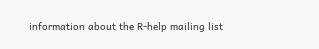information about the R-help mailing list